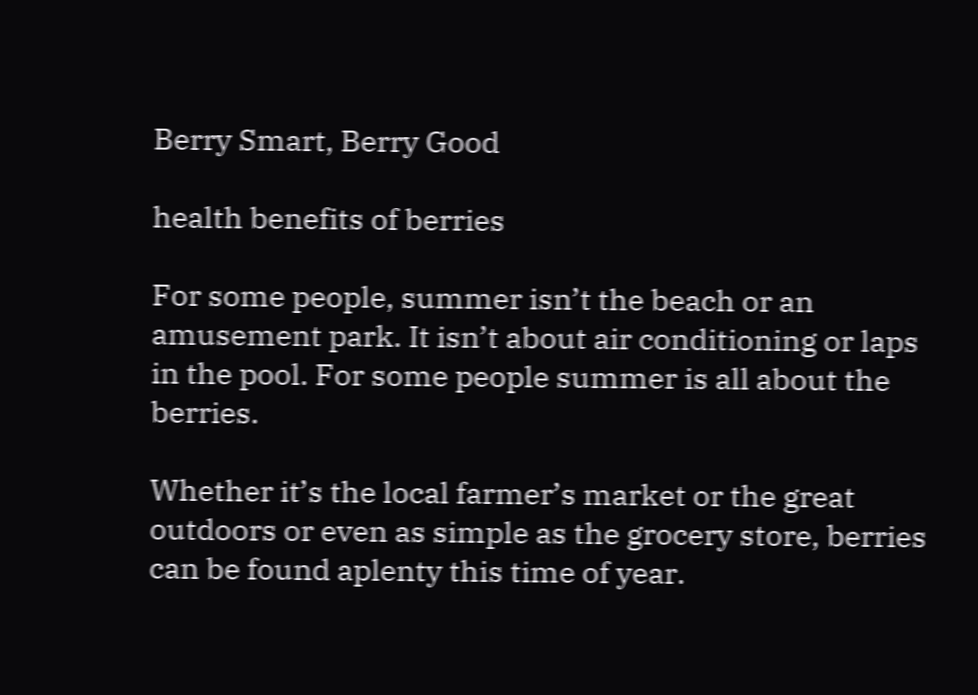Berry Smart, Berry Good

health benefits of berries

For some people, summer isn’t the beach or an amusement park. It isn’t about air conditioning or laps in the pool. For some people summer is all about the berries.

Whether it’s the local farmer’s market or the great outdoors or even as simple as the grocery store, berries can be found aplenty this time of year.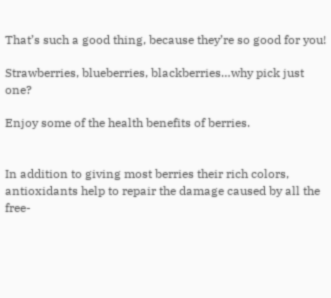That’s such a good thing, because they’re so good for you!

Strawberries, blueberries, blackberries…why pick just one?

Enjoy some of the health benefits of berries.


In addition to giving most berries their rich colors, antioxidants help to repair the damage caused by all the free-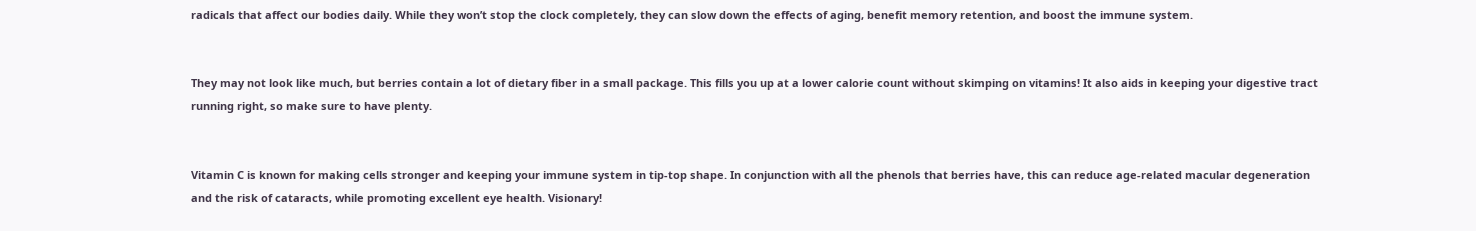radicals that affect our bodies daily. While they won’t stop the clock completely, they can slow down the effects of aging, benefit memory retention, and boost the immune system.


They may not look like much, but berries contain a lot of dietary fiber in a small package. This fills you up at a lower calorie count without skimping on vitamins! It also aids in keeping your digestive tract running right, so make sure to have plenty.


Vitamin C is known for making cells stronger and keeping your immune system in tip-top shape. In conjunction with all the phenols that berries have, this can reduce age-related macular degeneration and the risk of cataracts, while promoting excellent eye health. Visionary!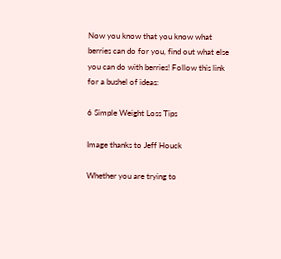Now you know that you know what berries can do for you, find out what else you can do with berries! Follow this link for a bushel of ideas:

6 Simple Weight Loss Tips

Image thanks to Jeff Houck

Whether you are trying to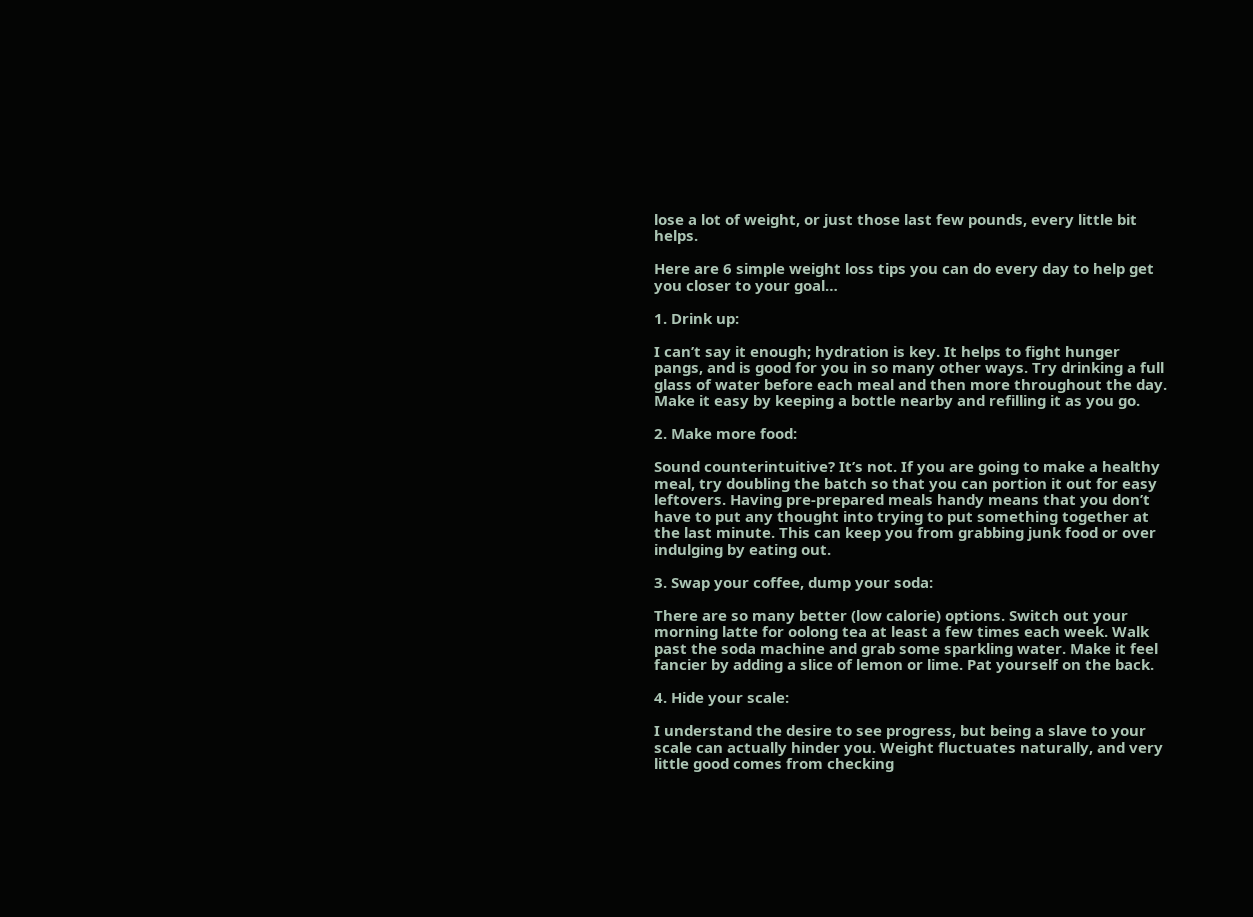lose a lot of weight, or just those last few pounds, every little bit helps.

Here are 6 simple weight loss tips you can do every day to help get you closer to your goal…

1. Drink up:

I can’t say it enough; hydration is key. It helps to fight hunger pangs, and is good for you in so many other ways. Try drinking a full glass of water before each meal and then more throughout the day. Make it easy by keeping a bottle nearby and refilling it as you go.

2. Make more food:

Sound counterintuitive? It’s not. If you are going to make a healthy meal, try doubling the batch so that you can portion it out for easy leftovers. Having pre-prepared meals handy means that you don’t have to put any thought into trying to put something together at the last minute. This can keep you from grabbing junk food or over indulging by eating out.

3. Swap your coffee, dump your soda:

There are so many better (low calorie) options. Switch out your morning latte for oolong tea at least a few times each week. Walk past the soda machine and grab some sparkling water. Make it feel fancier by adding a slice of lemon or lime. Pat yourself on the back.

4. Hide your scale:

I understand the desire to see progress, but being a slave to your scale can actually hinder you. Weight fluctuates naturally, and very little good comes from checking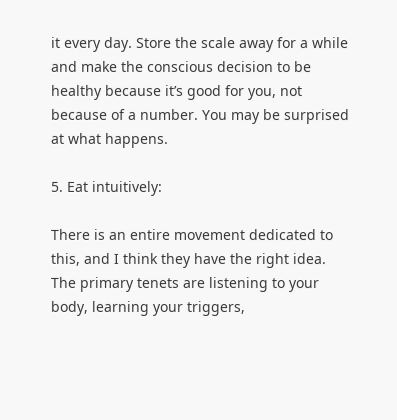it every day. Store the scale away for a while and make the conscious decision to be healthy because it’s good for you, not because of a number. You may be surprised at what happens.

5. Eat intuitively:

There is an entire movement dedicated to this, and I think they have the right idea. The primary tenets are listening to your body, learning your triggers,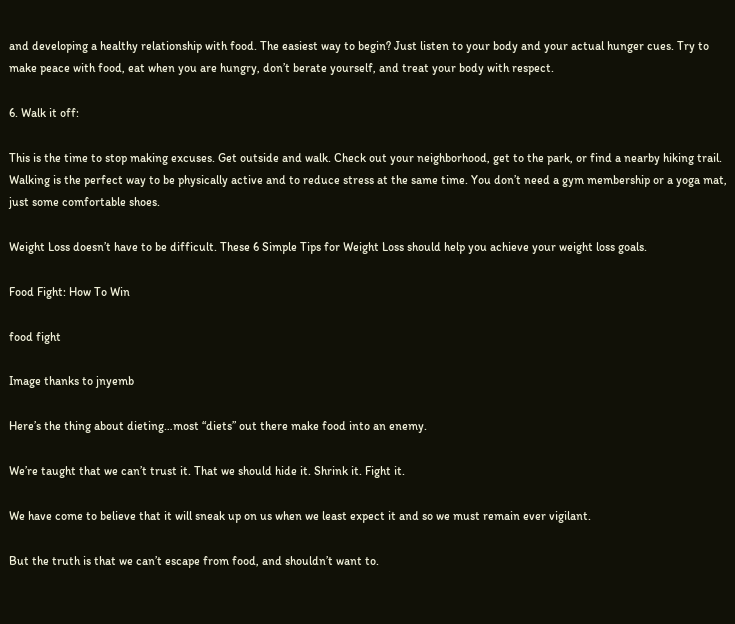and developing a healthy relationship with food. The easiest way to begin? Just listen to your body and your actual hunger cues. Try to make peace with food, eat when you are hungry, don’t berate yourself, and treat your body with respect.

6. Walk it off:

This is the time to stop making excuses. Get outside and walk. Check out your neighborhood, get to the park, or find a nearby hiking trail. Walking is the perfect way to be physically active and to reduce stress at the same time. You don’t need a gym membership or a yoga mat, just some comfortable shoes.

Weight Loss doesn’t have to be difficult. These 6 Simple Tips for Weight Loss should help you achieve your weight loss goals.

Food Fight: How To Win

food fight

Image thanks to jnyemb

Here’s the thing about dieting…most “diets” out there make food into an enemy.

We’re taught that we can’t trust it. That we should hide it. Shrink it. Fight it.

We have come to believe that it will sneak up on us when we least expect it and so we must remain ever vigilant.

But the truth is that we can’t escape from food, and shouldn’t want to.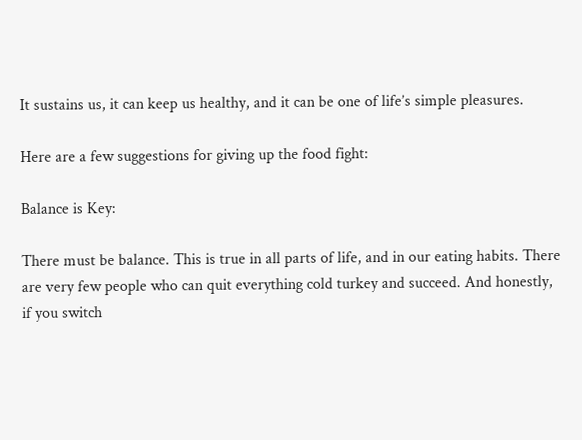It sustains us, it can keep us healthy, and it can be one of life’s simple pleasures.

Here are a few suggestions for giving up the food fight:

Balance is Key:

There must be balance. This is true in all parts of life, and in our eating habits. There are very few people who can quit everything cold turkey and succeed. And honestly, if you switch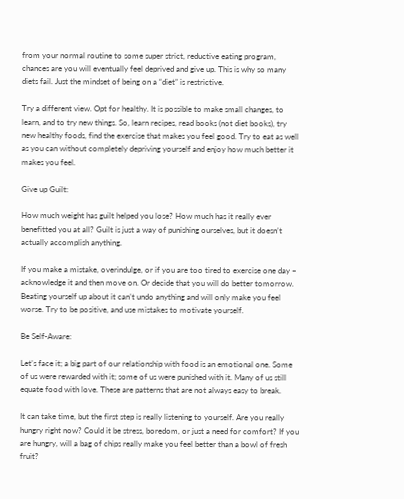from your normal routine to some super strict, reductive eating program, chances are you will eventually feel deprived and give up. This is why so many diets fail. Just the mindset of being on a “diet” is restrictive.

Try a different view. Opt for healthy. It is possible to make small changes, to learn, and to try new things. So, learn recipes, read books (not diet books), try new healthy foods, find the exercise that makes you feel good. Try to eat as well as you can without completely depriving yourself and enjoy how much better it makes you feel.

Give up Guilt:

How much weight has guilt helped you lose? How much has it really ever benefitted you at all? Guilt is just a way of punishing ourselves, but it doesn’t actually accomplish anything.

If you make a mistake, overindulge, or if you are too tired to exercise one day – acknowledge it and then move on. Or decide that you will do better tomorrow. Beating yourself up about it can’t undo anything and will only make you feel worse. Try to be positive, and use mistakes to motivate yourself.

Be Self-Aware:

Let’s face it; a big part of our relationship with food is an emotional one. Some of us were rewarded with it; some of us were punished with it. Many of us still equate food with love. These are patterns that are not always easy to break.

It can take time, but the first step is really listening to yourself. Are you really hungry right now? Could it be stress, boredom, or just a need for comfort? If you are hungry, will a bag of chips really make you feel better than a bowl of fresh fruit?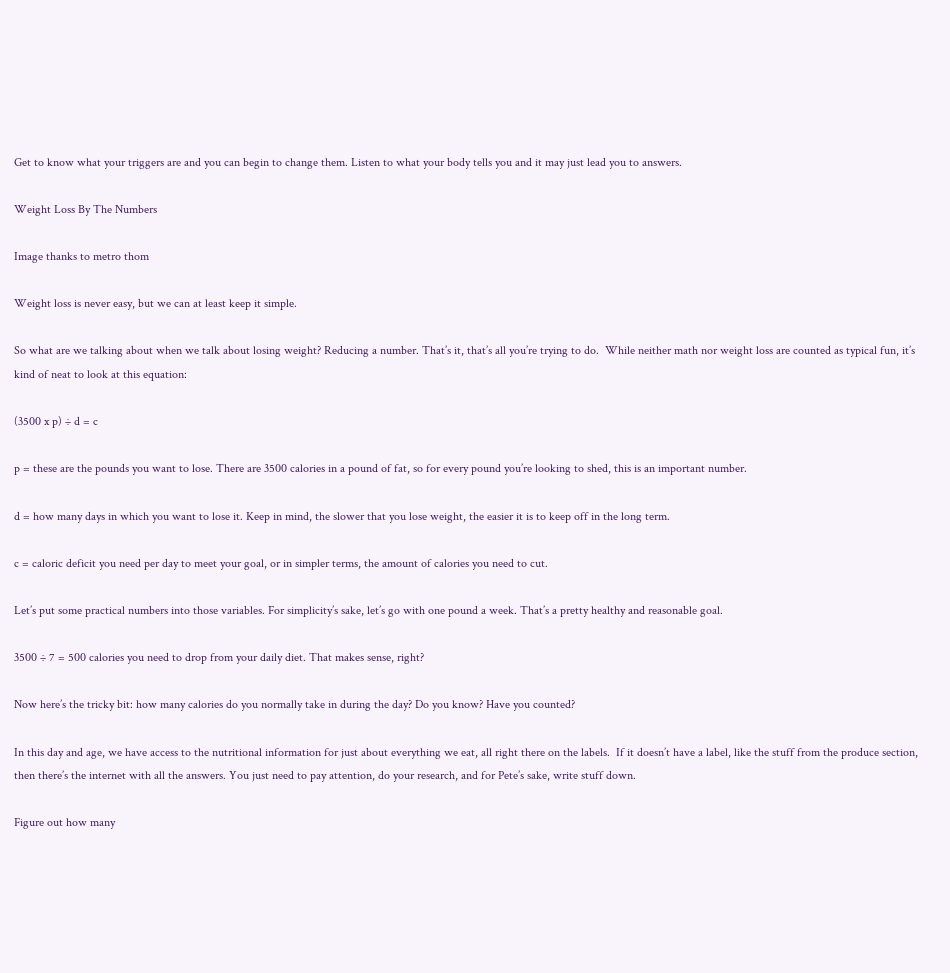Get to know what your triggers are and you can begin to change them. Listen to what your body tells you and it may just lead you to answers.

Weight Loss By The Numbers

Image thanks to metro thom

Weight loss is never easy, but we can at least keep it simple.

So what are we talking about when we talk about losing weight? Reducing a number. That’s it, that’s all you’re trying to do.  While neither math nor weight loss are counted as typical fun, it’s kind of neat to look at this equation:

(3500 x p) ÷ d = c

p = these are the pounds you want to lose. There are 3500 calories in a pound of fat, so for every pound you’re looking to shed, this is an important number.

d = how many days in which you want to lose it. Keep in mind, the slower that you lose weight, the easier it is to keep off in the long term.

c = caloric deficit you need per day to meet your goal, or in simpler terms, the amount of calories you need to cut.

Let’s put some practical numbers into those variables. For simplicity’s sake, let’s go with one pound a week. That’s a pretty healthy and reasonable goal.

3500 ÷ 7 = 500 calories you need to drop from your daily diet. That makes sense, right?

Now here’s the tricky bit: how many calories do you normally take in during the day? Do you know? Have you counted?

In this day and age, we have access to the nutritional information for just about everything we eat, all right there on the labels.  If it doesn’t have a label, like the stuff from the produce section, then there’s the internet with all the answers. You just need to pay attention, do your research, and for Pete’s sake, write stuff down.

Figure out how many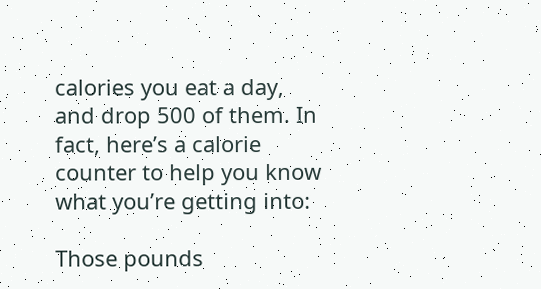calories you eat a day, and drop 500 of them. In fact, here’s a calorie counter to help you know what you’re getting into:

Those pounds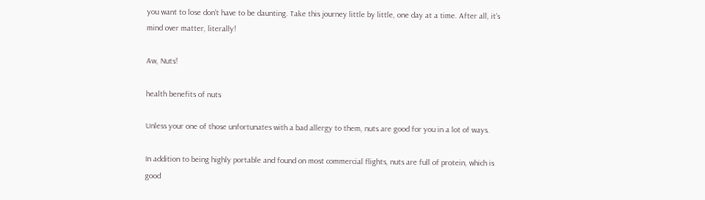you want to lose don’t have to be daunting. Take this journey little by little, one day at a time. After all, it’s mind over matter, literally!

Aw, Nuts!

health benefits of nuts

Unless your one of those unfortunates with a bad allergy to them, nuts are good for you in a lot of ways.

In addition to being highly portable and found on most commercial flights, nuts are full of protein, which is good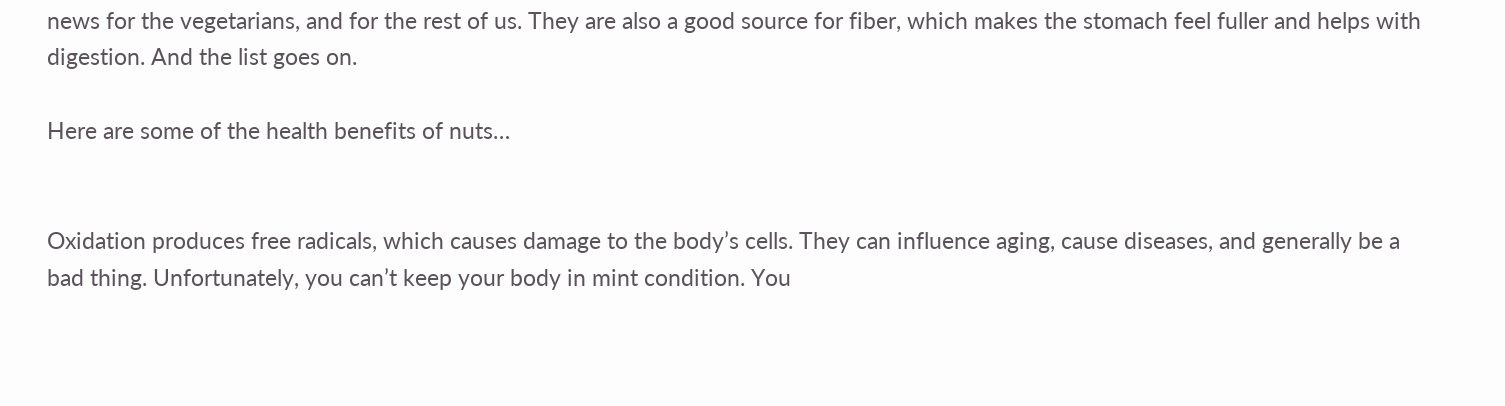news for the vegetarians, and for the rest of us. They are also a good source for fiber, which makes the stomach feel fuller and helps with digestion. And the list goes on.

Here are some of the health benefits of nuts…


Oxidation produces free radicals, which causes damage to the body’s cells. They can influence aging, cause diseases, and generally be a bad thing. Unfortunately, you can’t keep your body in mint condition. You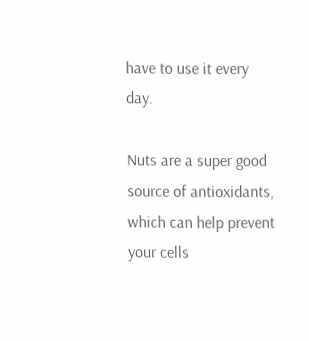have to use it every day.

Nuts are a super good source of antioxidants, which can help prevent your cells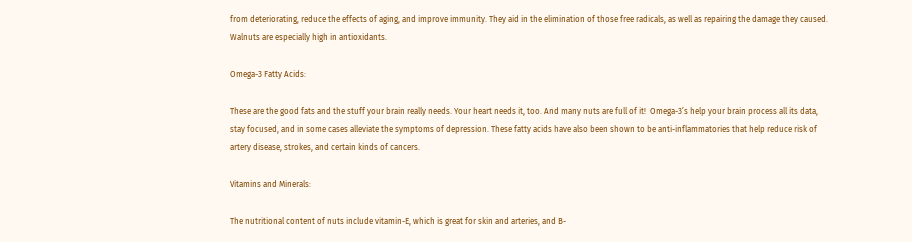from deteriorating, reduce the effects of aging, and improve immunity. They aid in the elimination of those free radicals, as well as repairing the damage they caused. Walnuts are especially high in antioxidants.

Omega-3 Fatty Acids:

These are the good fats and the stuff your brain really needs. Your heart needs it, too. And many nuts are full of it!  Omega-3’s help your brain process all its data, stay focused, and in some cases alleviate the symptoms of depression. These fatty acids have also been shown to be anti-inflammatories that help reduce risk of artery disease, strokes, and certain kinds of cancers.

Vitamins and Minerals:

The nutritional content of nuts include vitamin-E, which is great for skin and arteries, and B-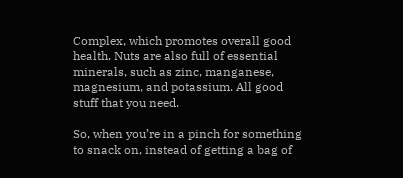Complex, which promotes overall good health. Nuts are also full of essential minerals, such as zinc, manganese, magnesium, and potassium. All good stuff that you need.

So, when you’re in a pinch for something to snack on, instead of getting a bag of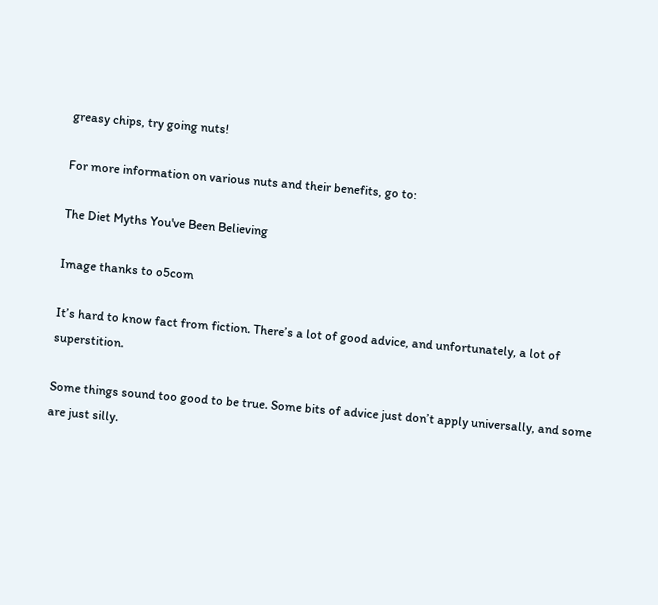greasy chips, try going nuts!

For more information on various nuts and their benefits, go to:

The Diet Myths You've Been Believing

Image thanks to o5com

It’s hard to know fact from fiction. There’s a lot of good advice, and unfortunately, a lot of superstition.

Some things sound too good to be true. Some bits of advice just don’t apply universally, and some are just silly.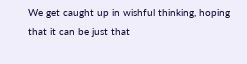We get caught up in wishful thinking, hoping that it can be just that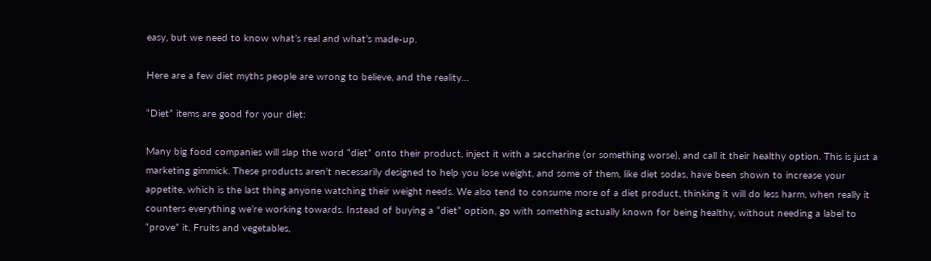easy, but we need to know what’s real and what’s made-up.

Here are a few diet myths people are wrong to believe, and the reality…

“Diet” items are good for your diet:

Many big food companies will slap the word “diet” onto their product, inject it with a saccharine (or something worse), and call it their healthy option. This is just a marketing gimmick. These products aren’t necessarily designed to help you lose weight, and some of them, like diet sodas, have been shown to increase your appetite, which is the last thing anyone watching their weight needs. We also tend to consume more of a diet product, thinking it will do less harm, when really it counters everything we’re working towards. Instead of buying a “diet” option, go with something actually known for being healthy, without needing a label to “prove” it. Fruits and vegetables,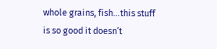whole grains, fish…this stuff is so good it doesn’t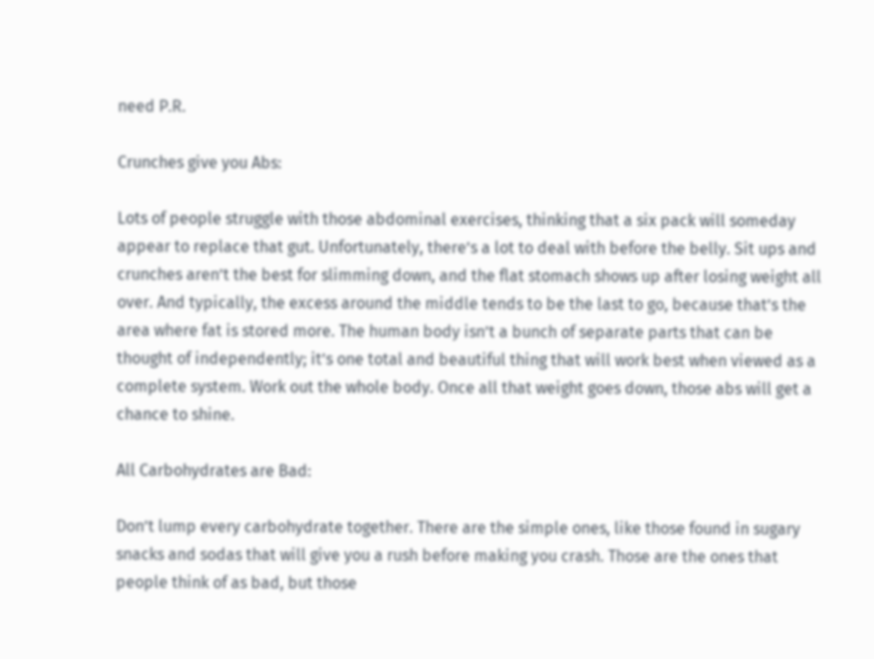need P.R.

Crunches give you Abs:

Lots of people struggle with those abdominal exercises, thinking that a six pack will someday appear to replace that gut. Unfortunately, there’s a lot to deal with before the belly. Sit ups and crunches aren’t the best for slimming down, and the flat stomach shows up after losing weight all over. And typically, the excess around the middle tends to be the last to go, because that’s the area where fat is stored more. The human body isn’t a bunch of separate parts that can be thought of independently; it’s one total and beautiful thing that will work best when viewed as a complete system. Work out the whole body. Once all that weight goes down, those abs will get a chance to shine.

All Carbohydrates are Bad:

Don’t lump every carbohydrate together. There are the simple ones, like those found in sugary snacks and sodas that will give you a rush before making you crash. Those are the ones that people think of as bad, but those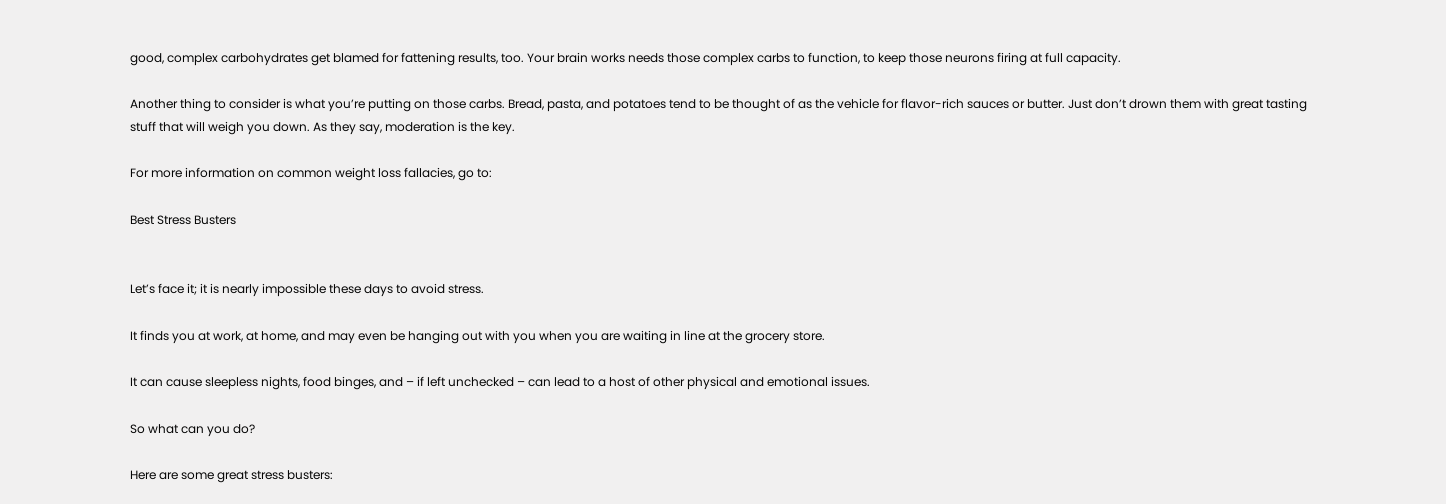good, complex carbohydrates get blamed for fattening results, too. Your brain works needs those complex carbs to function, to keep those neurons firing at full capacity.

Another thing to consider is what you’re putting on those carbs. Bread, pasta, and potatoes tend to be thought of as the vehicle for flavor-rich sauces or butter. Just don’t drown them with great tasting stuff that will weigh you down. As they say, moderation is the key.

For more information on common weight loss fallacies, go to:

Best Stress Busters


Let’s face it; it is nearly impossible these days to avoid stress.

It finds you at work, at home, and may even be hanging out with you when you are waiting in line at the grocery store.

It can cause sleepless nights, food binges, and – if left unchecked – can lead to a host of other physical and emotional issues.

So what can you do?

Here are some great stress busters: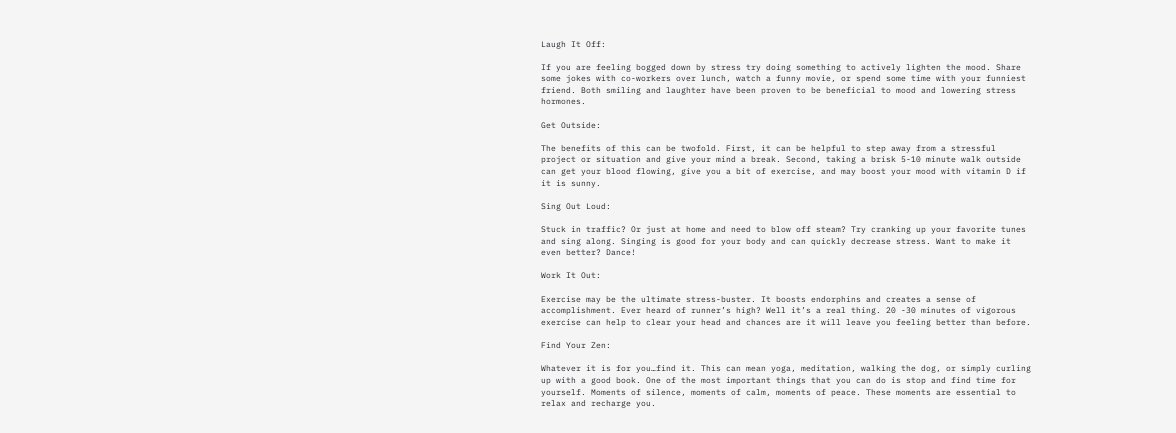Laugh It Off:

If you are feeling bogged down by stress try doing something to actively lighten the mood. Share some jokes with co-workers over lunch, watch a funny movie, or spend some time with your funniest friend. Both smiling and laughter have been proven to be beneficial to mood and lowering stress hormones.

Get Outside:

The benefits of this can be twofold. First, it can be helpful to step away from a stressful project or situation and give your mind a break. Second, taking a brisk 5-10 minute walk outside can get your blood flowing, give you a bit of exercise, and may boost your mood with vitamin D if it is sunny.

Sing Out Loud:

Stuck in traffic? Or just at home and need to blow off steam? Try cranking up your favorite tunes and sing along. Singing is good for your body and can quickly decrease stress. Want to make it even better? Dance!

Work It Out:

Exercise may be the ultimate stress-buster. It boosts endorphins and creates a sense of accomplishment. Ever heard of runner’s high? Well it’s a real thing. 20 -30 minutes of vigorous exercise can help to clear your head and chances are it will leave you feeling better than before.

Find Your Zen:

Whatever it is for you…find it. This can mean yoga, meditation, walking the dog, or simply curling up with a good book. One of the most important things that you can do is stop and find time for yourself. Moments of silence, moments of calm, moments of peace. These moments are essential to relax and recharge you.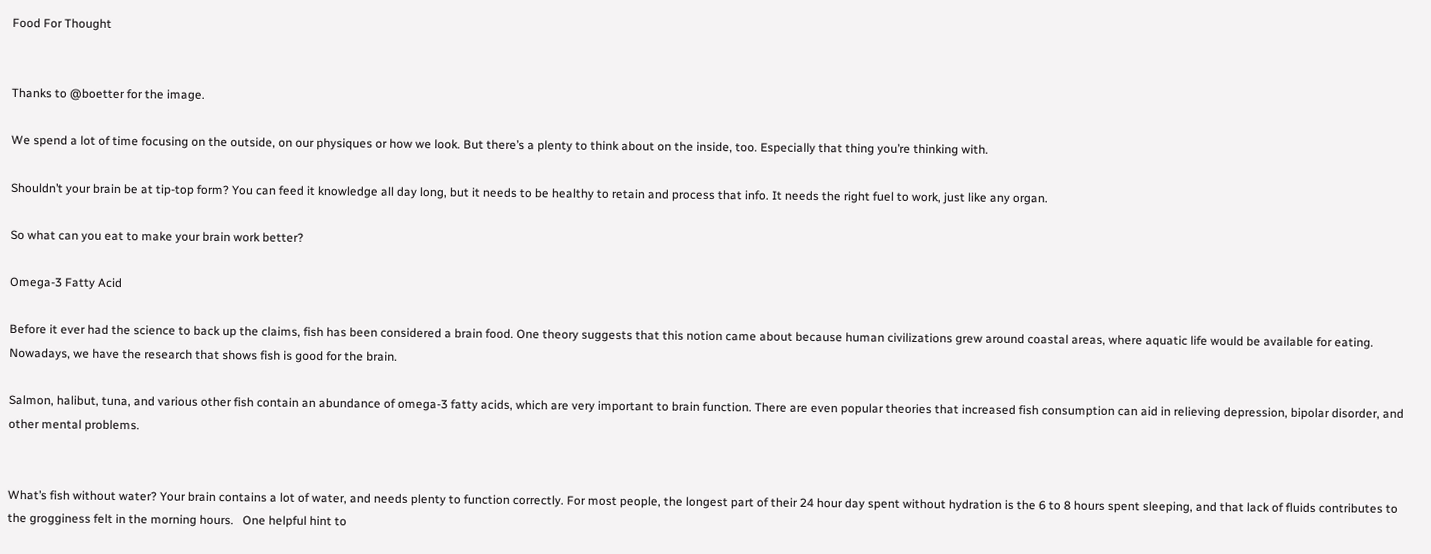Food For Thought


Thanks to @boetter for the image.

We spend a lot of time focusing on the outside, on our physiques or how we look. But there’s a plenty to think about on the inside, too. Especially that thing you’re thinking with.

Shouldn’t your brain be at tip-top form? You can feed it knowledge all day long, but it needs to be healthy to retain and process that info. It needs the right fuel to work, just like any organ.

So what can you eat to make your brain work better?

Omega-3 Fatty Acid

Before it ever had the science to back up the claims, fish has been considered a brain food. One theory suggests that this notion came about because human civilizations grew around coastal areas, where aquatic life would be available for eating. Nowadays, we have the research that shows fish is good for the brain.

Salmon, halibut, tuna, and various other fish contain an abundance of omega-3 fatty acids, which are very important to brain function. There are even popular theories that increased fish consumption can aid in relieving depression, bipolar disorder, and other mental problems.


What’s fish without water? Your brain contains a lot of water, and needs plenty to function correctly. For most people, the longest part of their 24 hour day spent without hydration is the 6 to 8 hours spent sleeping, and that lack of fluids contributes to the grogginess felt in the morning hours.   One helpful hint to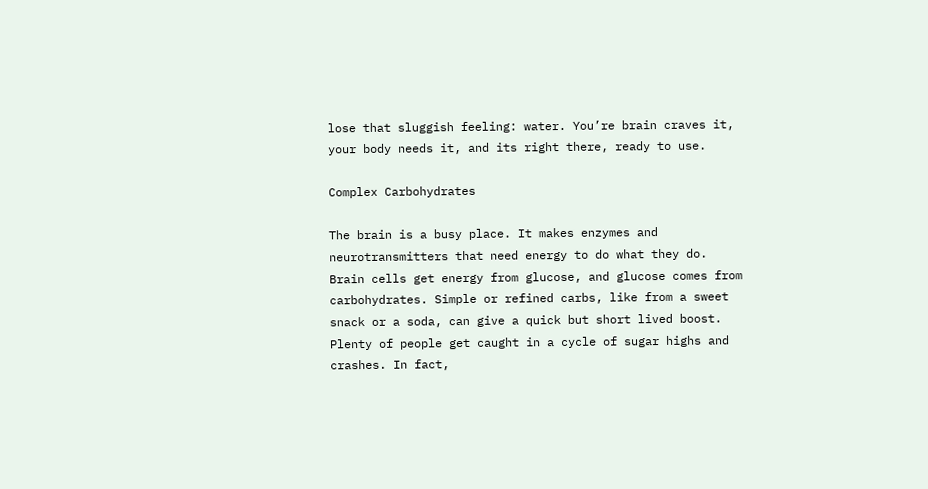lose that sluggish feeling: water. You’re brain craves it, your body needs it, and its right there, ready to use.

Complex Carbohydrates

The brain is a busy place. It makes enzymes and neurotransmitters that need energy to do what they do. Brain cells get energy from glucose, and glucose comes from carbohydrates. Simple or refined carbs, like from a sweet snack or a soda, can give a quick but short lived boost. Plenty of people get caught in a cycle of sugar highs and crashes. In fact,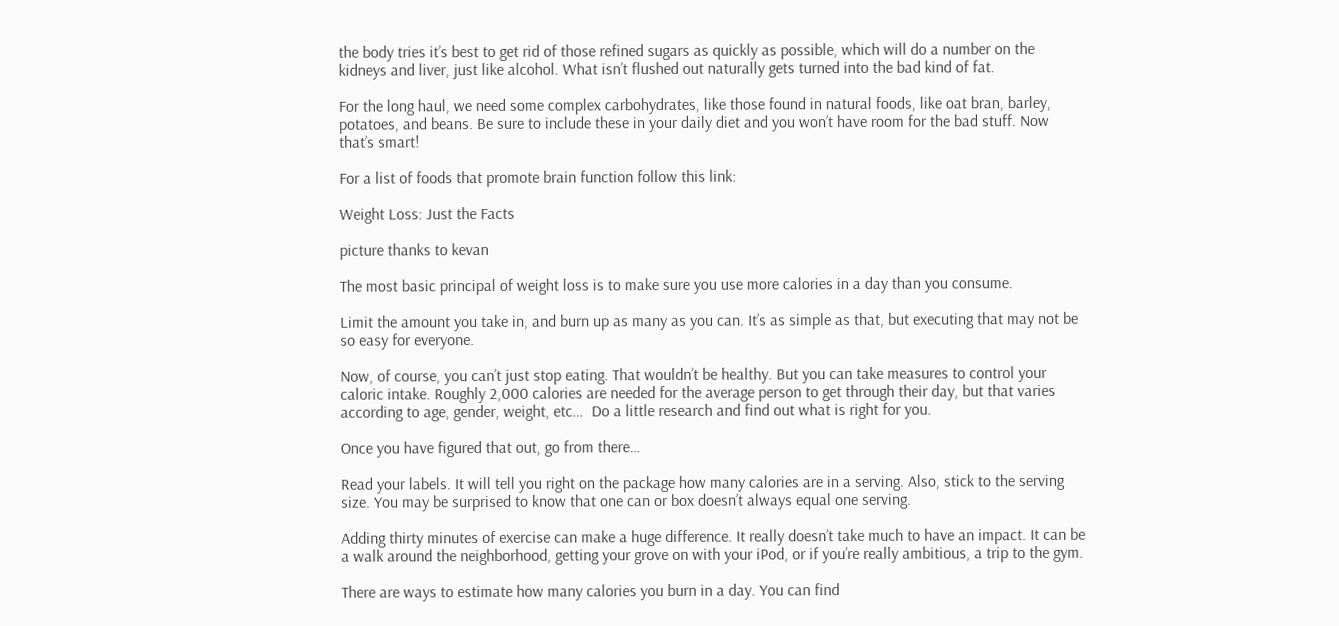the body tries it’s best to get rid of those refined sugars as quickly as possible, which will do a number on the kidneys and liver, just like alcohol. What isn’t flushed out naturally gets turned into the bad kind of fat.

For the long haul, we need some complex carbohydrates, like those found in natural foods, like oat bran, barley, potatoes, and beans. Be sure to include these in your daily diet and you won’t have room for the bad stuff. Now that’s smart!

For a list of foods that promote brain function follow this link:

Weight Loss: Just the Facts

picture thanks to kevan

The most basic principal of weight loss is to make sure you use more calories in a day than you consume.

Limit the amount you take in, and burn up as many as you can. It’s as simple as that, but executing that may not be so easy for everyone.

Now, of course, you can’t just stop eating. That wouldn’t be healthy. But you can take measures to control your caloric intake. Roughly 2,000 calories are needed for the average person to get through their day, but that varies according to age, gender, weight, etc…  Do a little research and find out what is right for you.

Once you have figured that out, go from there…

Read your labels. It will tell you right on the package how many calories are in a serving. Also, stick to the serving size. You may be surprised to know that one can or box doesn’t always equal one serving.

Adding thirty minutes of exercise can make a huge difference. It really doesn’t take much to have an impact. It can be a walk around the neighborhood, getting your grove on with your iPod, or if you’re really ambitious, a trip to the gym.

There are ways to estimate how many calories you burn in a day. You can find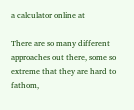a calculator online at

There are so many different approaches out there, some so extreme that they are hard to fathom,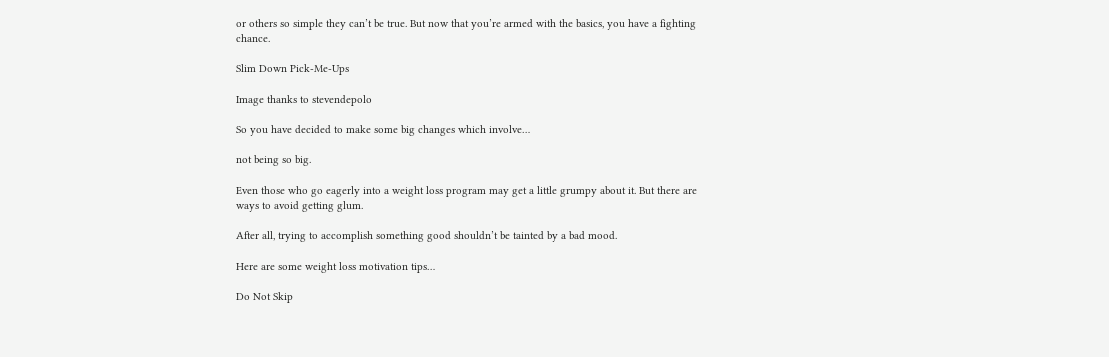or others so simple they can’t be true. But now that you’re armed with the basics, you have a fighting chance.

Slim Down Pick-Me-Ups

Image thanks to stevendepolo

So you have decided to make some big changes which involve…

not being so big.

Even those who go eagerly into a weight loss program may get a little grumpy about it. But there are ways to avoid getting glum.

After all, trying to accomplish something good shouldn’t be tainted by a bad mood.

Here are some weight loss motivation tips…

Do Not Skip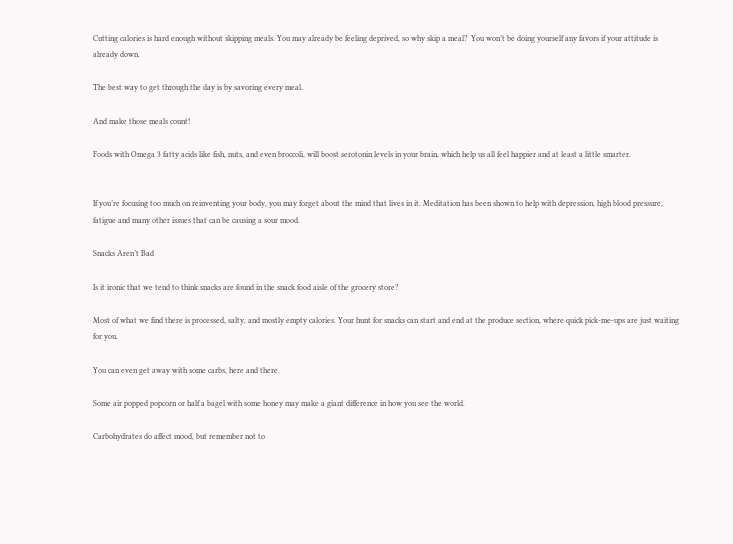Cutting calories is hard enough without skipping meals. You may already be feeling deprived, so why skip a meal?  You won’t be doing yourself any favors if your attitude is already down.

The best way to get through the day is by savoring every meal.

And make those meals count!

Foods with Omega 3 fatty acids like fish, nuts, and even broccoli, will boost serotonin levels in your brain, which help us all feel happier and at least a little smarter.


If you’re focusing too much on reinventing your body, you may forget about the mind that lives in it. Meditation has been shown to help with depression, high blood pressure, fatigue and many other issues that can be causing a sour mood.

Snacks Aren’t Bad

Is it ironic that we tend to think snacks are found in the snack food aisle of the grocery store?

Most of what we find there is processed, salty, and mostly empty calories. Your hunt for snacks can start and end at the produce section, where quick pick-me-ups are just waiting for you.

You can even get away with some carbs, here and there.

Some air popped popcorn or half a bagel with some honey may make a giant difference in how you see the world.

Carbohydrates do affect mood, but remember not to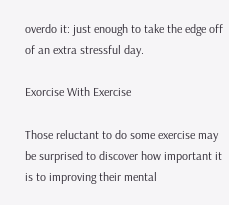overdo it: just enough to take the edge off of an extra stressful day.

Exorcise With Exercise

Those reluctant to do some exercise may be surprised to discover how important it is to improving their mental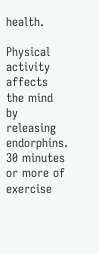health.

Physical activity affects the mind by releasing endorphins. 30 minutes or more of exercise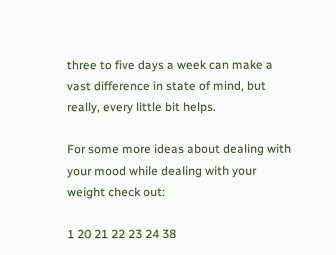three to five days a week can make a vast difference in state of mind, but really, every little bit helps.

For some more ideas about dealing with your mood while dealing with your weight check out:

1 20 21 22 23 24 38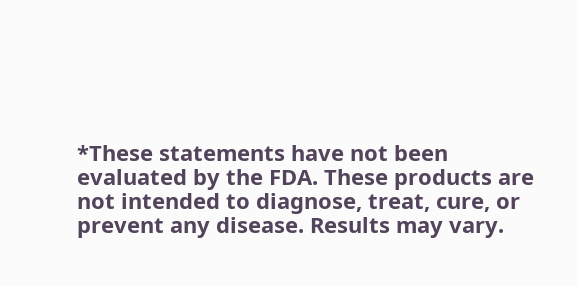*These statements have not been evaluated by the FDA. These products are not intended to diagnose, treat, cure, or prevent any disease. Results may vary.